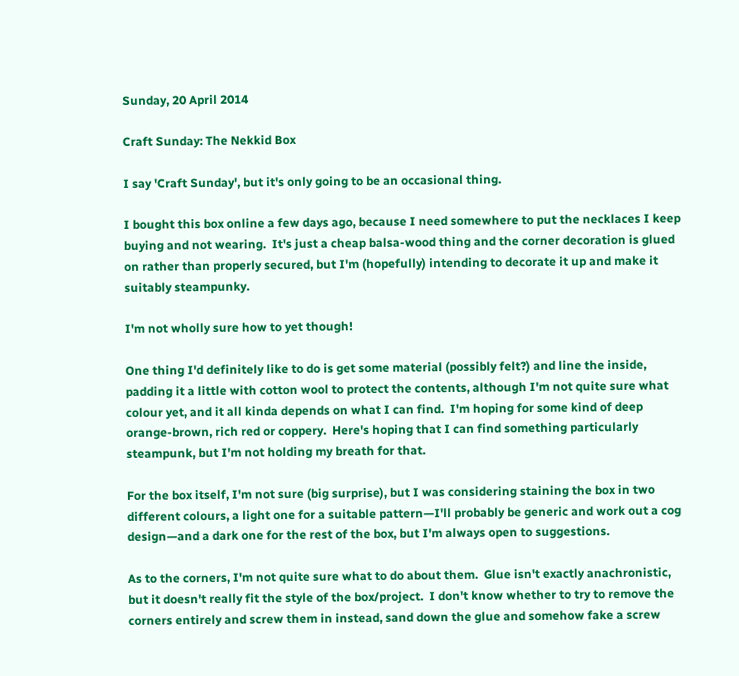Sunday, 20 April 2014

Craft Sunday: The Nekkid Box

I say 'Craft Sunday', but it's only going to be an occasional thing.

I bought this box online a few days ago, because I need somewhere to put the necklaces I keep buying and not wearing.  It's just a cheap balsa-wood thing and the corner decoration is glued on rather than properly secured, but I'm (hopefully) intending to decorate it up and make it suitably steampunky.

I'm not wholly sure how to yet though!

One thing I'd definitely like to do is get some material (possibly felt?) and line the inside, padding it a little with cotton wool to protect the contents, although I'm not quite sure what colour yet, and it all kinda depends on what I can find.  I'm hoping for some kind of deep orange-brown, rich red or coppery.  Here's hoping that I can find something particularly steampunk, but I'm not holding my breath for that.

For the box itself, I'm not sure (big surprise), but I was considering staining the box in two different colours, a light one for a suitable pattern—I'll probably be generic and work out a cog design—and a dark one for the rest of the box, but I'm always open to suggestions.

As to the corners, I'm not quite sure what to do about them.  Glue isn't exactly anachronistic, but it doesn't really fit the style of the box/project.  I don't know whether to try to remove the corners entirely and screw them in instead, sand down the glue and somehow fake a screw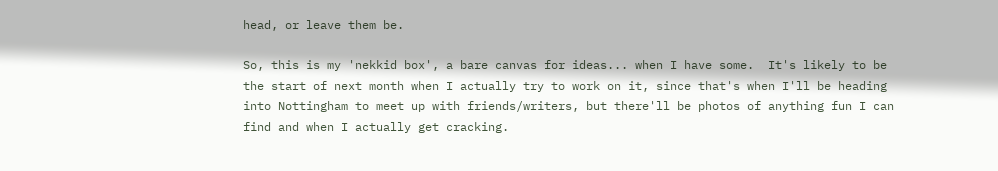head, or leave them be.

So, this is my 'nekkid box', a bare canvas for ideas... when I have some.  It's likely to be the start of next month when I actually try to work on it, since that's when I'll be heading into Nottingham to meet up with friends/writers, but there'll be photos of anything fun I can find and when I actually get cracking.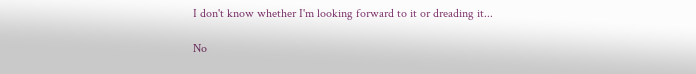I don't know whether I'm looking forward to it or dreading it...

No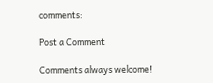comments:

Post a Comment

Comments always welcome!